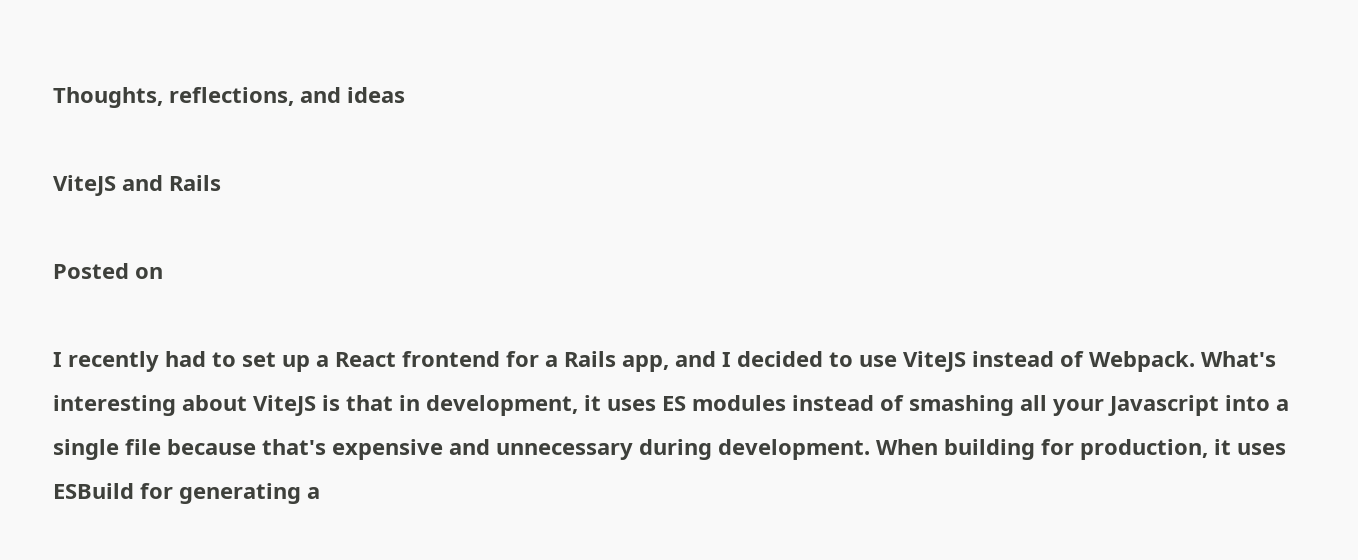Thoughts, reflections, and ideas

ViteJS and Rails

Posted on

I recently had to set up a React frontend for a Rails app, and I decided to use ViteJS instead of Webpack. What's interesting about ViteJS is that in development, it uses ES modules instead of smashing all your Javascript into a single file because that's expensive and unnecessary during development. When building for production, it uses ESBuild for generating a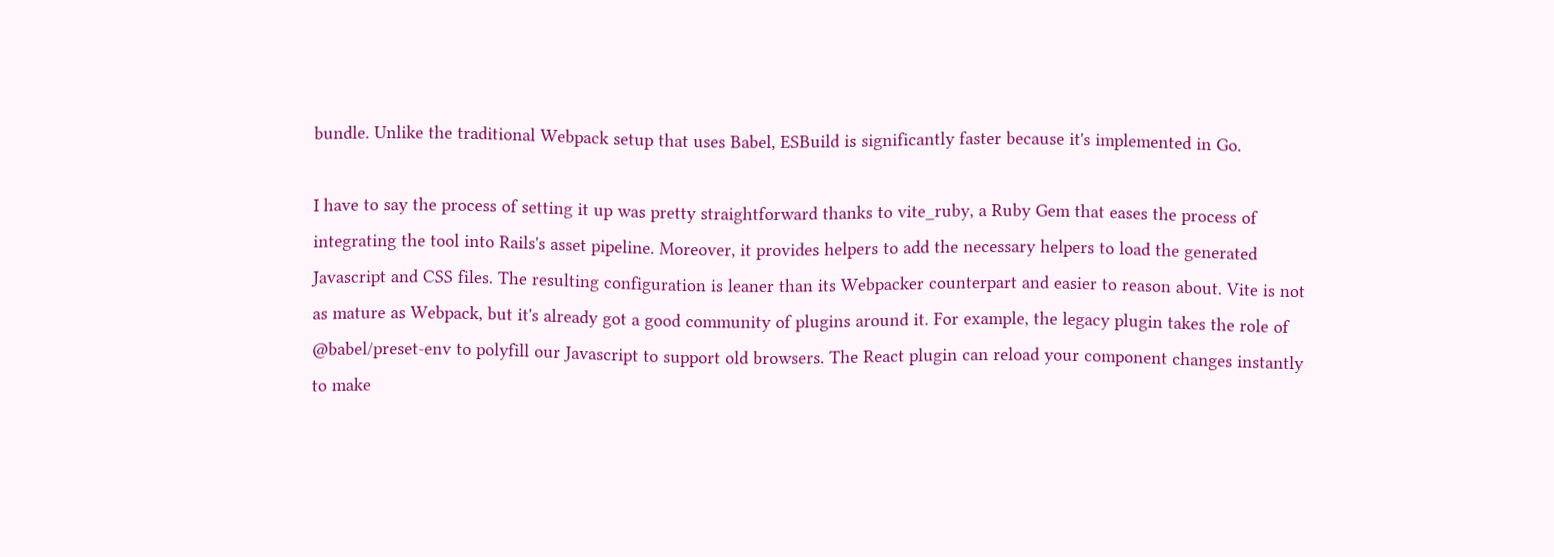bundle. Unlike the traditional Webpack setup that uses Babel, ESBuild is significantly faster because it's implemented in Go.

I have to say the process of setting it up was pretty straightforward thanks to vite_ruby, a Ruby Gem that eases the process of integrating the tool into Rails's asset pipeline. Moreover, it provides helpers to add the necessary helpers to load the generated Javascript and CSS files. The resulting configuration is leaner than its Webpacker counterpart and easier to reason about. Vite is not as mature as Webpack, but it's already got a good community of plugins around it. For example, the legacy plugin takes the role of @babel/preset-env to polyfill our Javascript to support old browsers. The React plugin can reload your component changes instantly to make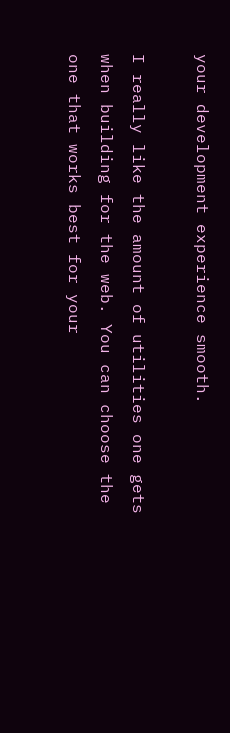your development experience smooth.

I really like the amount of utilities one gets when building for the web. You can choose the one that works best for your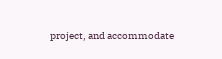project, and accommodate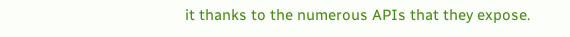it thanks to the numerous APIs that they expose.